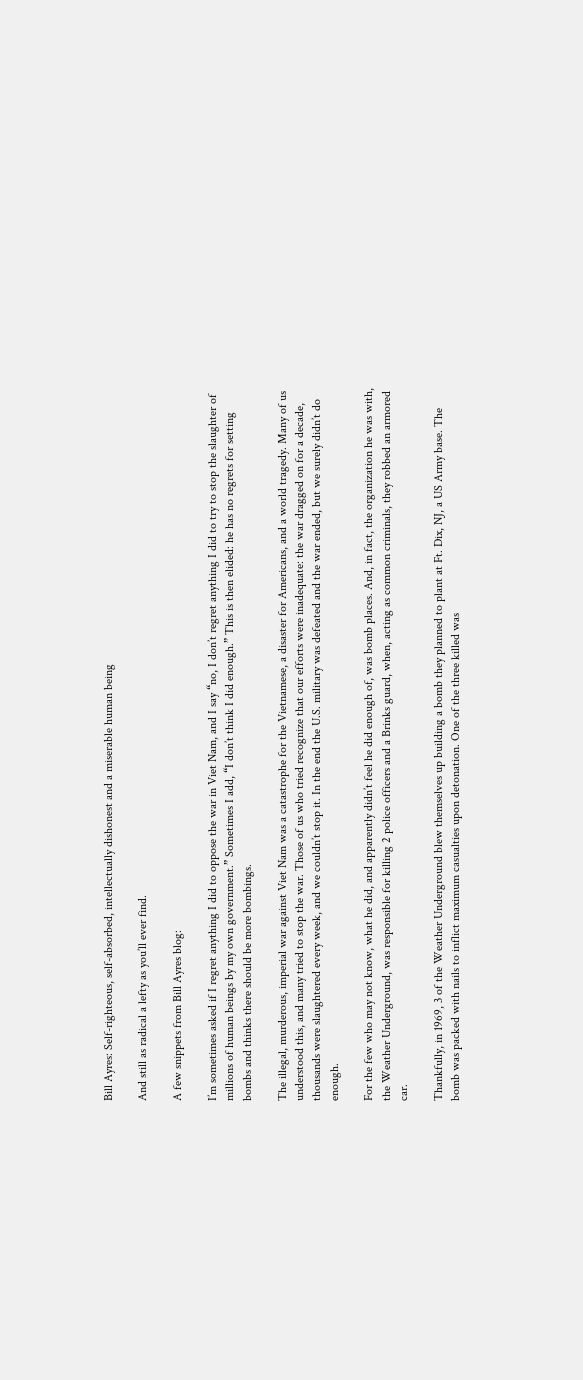Bill Ayres: Self-righteous, self-absorbed, intellectually dishonest and a miserable human being

And still as radical a lefty as you’ll ever find.

A few snippets from Bill Ayres blog:

I’m sometimes asked if I regret anything I did to oppose the war in Viet Nam, and I say “no, I don’t regret anything I did to try to stop the slaughter of millions of human beings by my own government.” Sometimes I add, “I don’t think I did enough.” This is then elided: he has no regrets for setting bombs and thinks there should be more bombings.

The illegal, murderous, imperial war against Viet Nam was a catastrophe for the Vietnamese, a disaster for Americans, and a world tragedy. Many of us understood this, and many tried to stop the war. Those of us who tried recognize that our efforts were inadequate: the war dragged on for a decade, thousands were slaughtered every week, and we couldn’t stop it. In the end the U.S. military was defeated and the war ended, but we surely didn’t do enough.

For the few who may not know, what he did, and apparently didn’t feel he did enough of, was bomb places. And, in fact, the organization he was with, the Weather Underground, was responsible for killing 2 police officers and a Brinks guard, when, acting as common criminals, they robbed an armored car.

Thankfully, in 1969, 3 of the Weather Underground blew themselves up building a bomb they planned to plant at Ft. Dix, NJ, a US Army base. The bomb was packed with nails to inflict maximum casualties upon detonation. One of the three killed was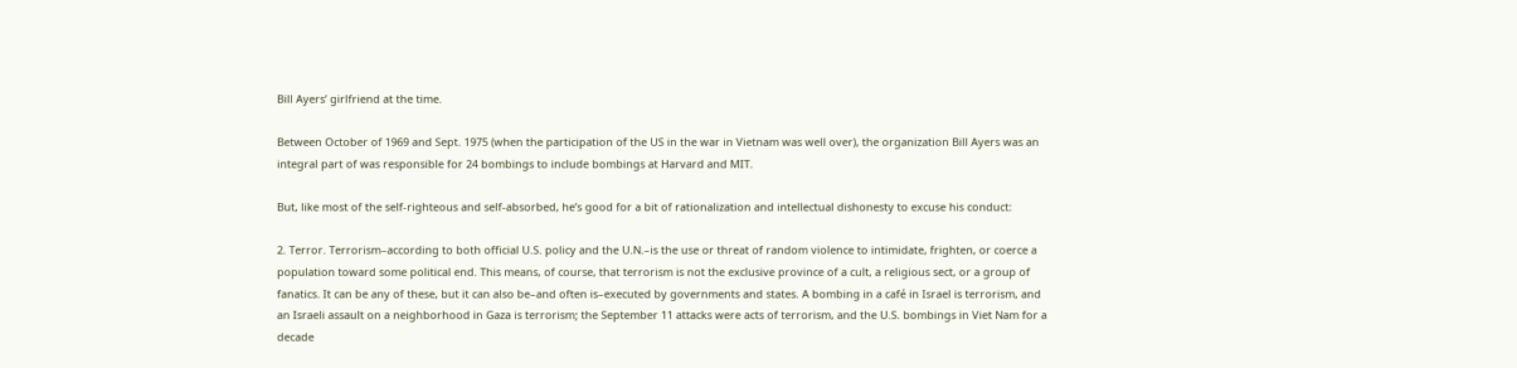Bill Ayers’ girlfriend at the time.

Between October of 1969 and Sept. 1975 (when the participation of the US in the war in Vietnam was well over), the organization Bill Ayers was an integral part of was responsible for 24 bombings to include bombings at Harvard and MIT.

But, like most of the self-righteous and self-absorbed, he’s good for a bit of rationalization and intellectual dishonesty to excuse his conduct:

2. Terror. Terrorism–according to both official U.S. policy and the U.N.–is the use or threat of random violence to intimidate, frighten, or coerce a population toward some political end. This means, of course, that terrorism is not the exclusive province of a cult, a religious sect, or a group of fanatics. It can be any of these, but it can also be–and often is–executed by governments and states. A bombing in a café in Israel is terrorism, and an Israeli assault on a neighborhood in Gaza is terrorism; the September 11 attacks were acts of terrorism, and the U.S. bombings in Viet Nam for a decade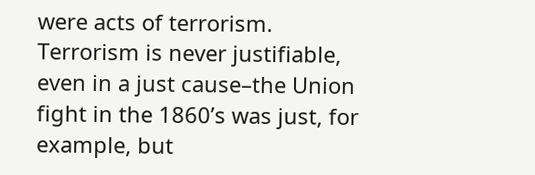were acts of terrorism. Terrorism is never justifiable, even in a just cause–the Union fight in the 1860’s was just, for example, but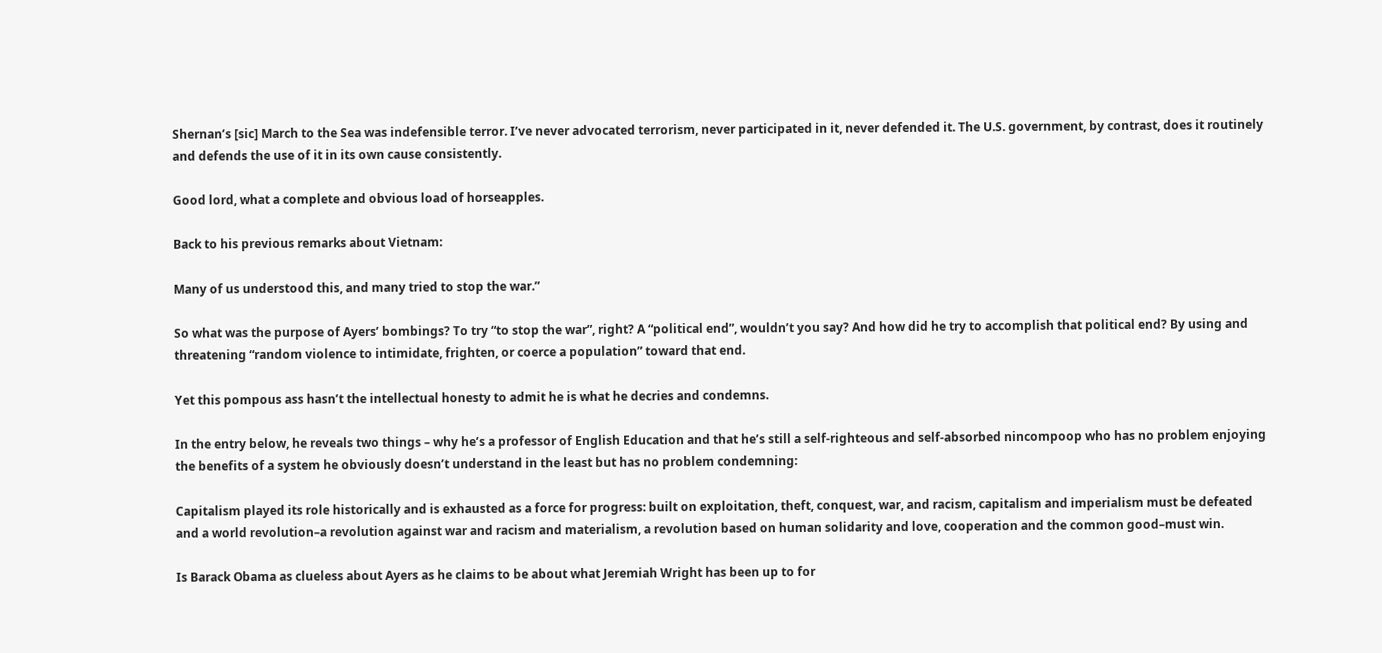Shernan’s [sic] March to the Sea was indefensible terror. I’ve never advocated terrorism, never participated in it, never defended it. The U.S. government, by contrast, does it routinely and defends the use of it in its own cause consistently.

Good lord, what a complete and obvious load of horseapples.

Back to his previous remarks about Vietnam:

Many of us understood this, and many tried to stop the war.”

So what was the purpose of Ayers’ bombings? To try “to stop the war”, right? A “political end”, wouldn’t you say? And how did he try to accomplish that political end? By using and threatening “random violence to intimidate, frighten, or coerce a population” toward that end.

Yet this pompous ass hasn’t the intellectual honesty to admit he is what he decries and condemns.

In the entry below, he reveals two things – why he’s a professor of English Education and that he’s still a self-righteous and self-absorbed nincompoop who has no problem enjoying the benefits of a system he obviously doesn’t understand in the least but has no problem condemning:

Capitalism played its role historically and is exhausted as a force for progress: built on exploitation, theft, conquest, war, and racism, capitalism and imperialism must be defeated and a world revolution–a revolution against war and racism and materialism, a revolution based on human solidarity and love, cooperation and the common good–must win.

Is Barack Obama as clueless about Ayers as he claims to be about what Jeremiah Wright has been up to for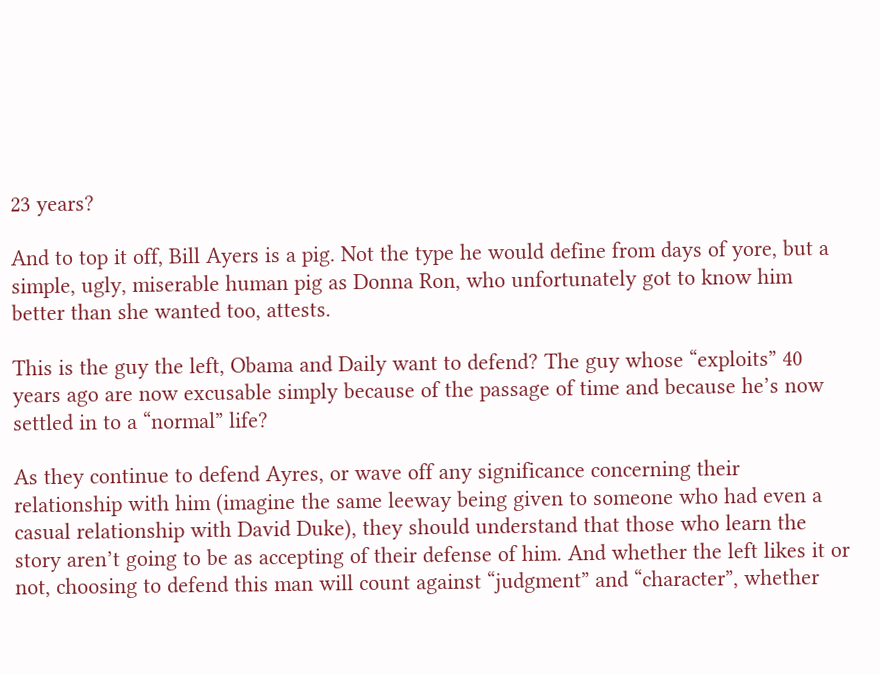23 years?

And to top it off, Bill Ayers is a pig. Not the type he would define from days of yore, but a simple, ugly, miserable human pig as Donna Ron, who unfortunately got to know him better than she wanted too, attests.

This is the guy the left, Obama and Daily want to defend? The guy whose “exploits” 40 years ago are now excusable simply because of the passage of time and because he’s now settled in to a “normal” life?

As they continue to defend Ayres, or wave off any significance concerning their relationship with him (imagine the same leeway being given to someone who had even a casual relationship with David Duke), they should understand that those who learn the story aren’t going to be as accepting of their defense of him. And whether the left likes it or not, choosing to defend this man will count against “judgment” and “character”, whether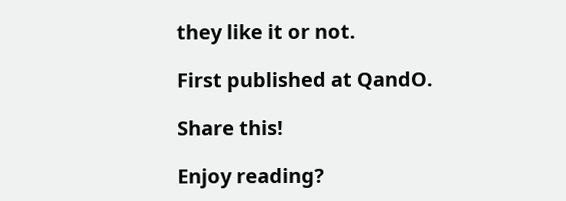they like it or not.

First published at QandO.

Share this!

Enjoy reading?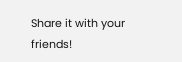Share it with your friends!